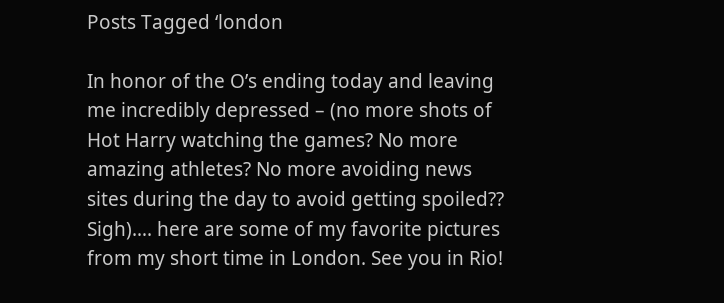Posts Tagged ‘london

In honor of the O’s ending today and leaving me incredibly depressed – (no more shots of Hot Harry watching the games? No more amazing athletes? No more avoiding news sites during the day to avoid getting spoiled?? Sigh)…. here are some of my favorite pictures from my short time in London. See you in Rio!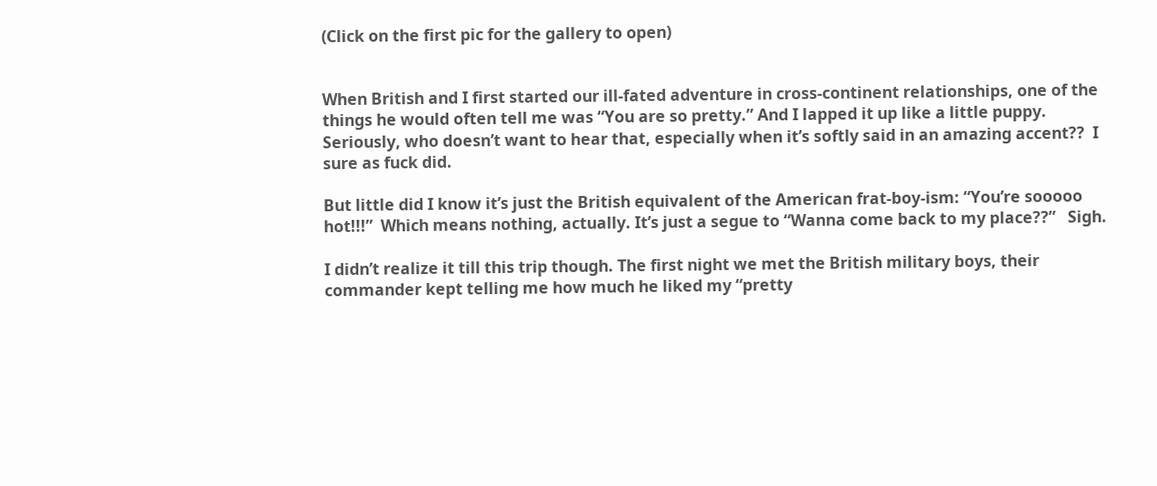(Click on the first pic for the gallery to open)


When British and I first started our ill-fated adventure in cross-continent relationships, one of the things he would often tell me was “You are so pretty.” And I lapped it up like a little puppy.  Seriously, who doesn’t want to hear that, especially when it’s softly said in an amazing accent??  I sure as fuck did.

But little did I know it’s just the British equivalent of the American frat-boy-ism: “You’re sooooo hot!!!”  Which means nothing, actually. It’s just a segue to “Wanna come back to my place??”   Sigh.

I didn’t realize it till this trip though. The first night we met the British military boys, their commander kept telling me how much he liked my “pretty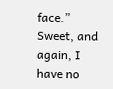face.” Sweet, and again, I have no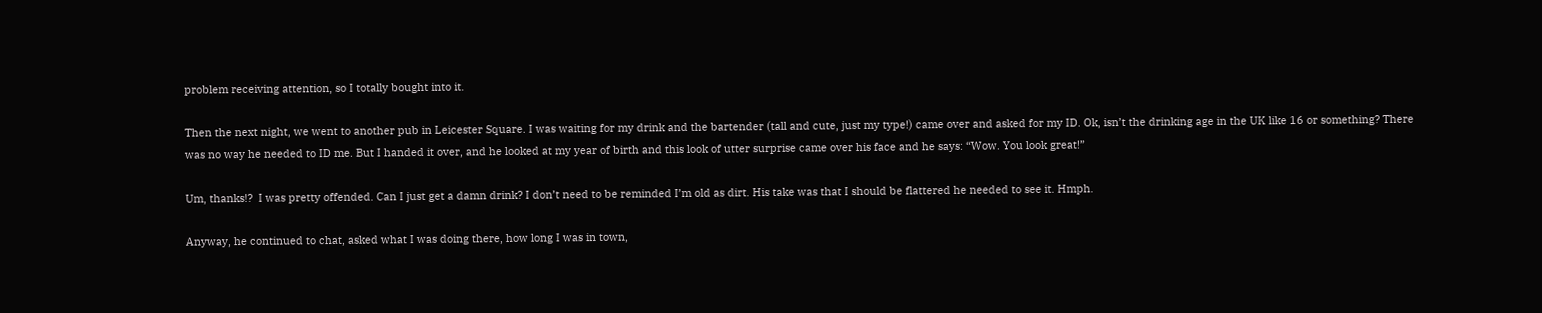problem receiving attention, so I totally bought into it.

Then the next night, we went to another pub in Leicester Square. I was waiting for my drink and the bartender (tall and cute, just my type!) came over and asked for my ID. Ok, isn’t the drinking age in the UK like 16 or something? There was no way he needed to ID me. But I handed it over, and he looked at my year of birth and this look of utter surprise came over his face and he says: “Wow. You look great!”

Um, thanks!?  I was pretty offended. Can I just get a damn drink? I don’t need to be reminded I’m old as dirt. His take was that I should be flattered he needed to see it. Hmph.

Anyway, he continued to chat, asked what I was doing there, how long I was in town,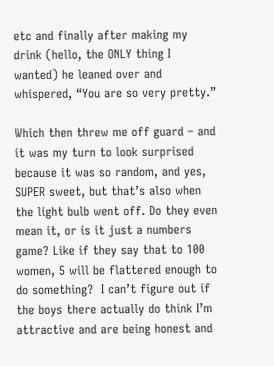etc and finally after making my drink (hello, the ONLY thing I wanted) he leaned over and whispered, “You are so very pretty.”

Which then threw me off guard – and it was my turn to look surprised because it was so random, and yes, SUPER sweet, but that’s also when the light bulb went off. Do they even mean it, or is it just a numbers game? Like if they say that to 100 women, 5 will be flattered enough to do something?  I can’t figure out if the boys there actually do think I’m attractive and are being honest and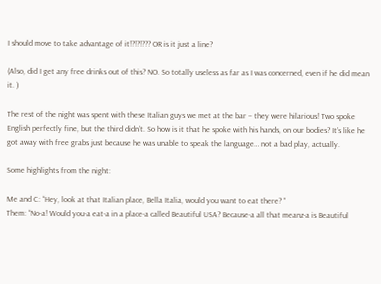I should move to take advantage of it!?!?!??? OR is it just a line?

(Also, did I get any free drinks out of this? NO. So totally useless as far as I was concerned, even if he did mean it. )

The rest of the night was spent with these Italian guys we met at the bar – they were hilarious! Two spoke English perfectly fine, but the third didn’t. So how is it that he spoke with his hands, on our bodies? It’s like he got away with free grabs just because he was unable to speak the language… not a bad play, actually.

Some highlights from the night:

Me and C: “Hey, look at that Italian place, Bella Italia, would you want to eat there? ”
Them: “No-a! Would you-a eat-a in a place-a called Beautiful USA? Because-a all that meanz-a is Beautiful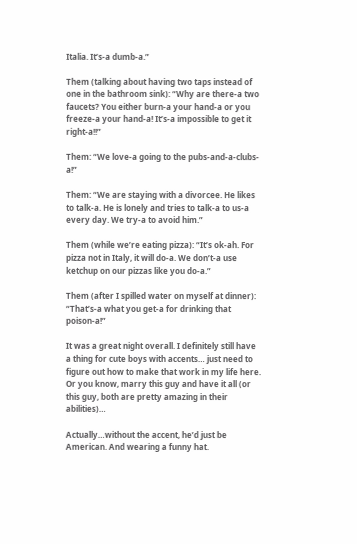Italia. It’s-a dumb-a.”

Them (talking about having two taps instead of one in the bathroom sink): “Why are there-a two faucets? You either burn-a your hand-a or you freeze-a your hand-a! It’s-a impossible to get it right-a!!”

Them: “We love-a going to the pubs-and-a-clubs-a!”

Them: “We are staying with a divorcee. He likes to talk-a. He is lonely and tries to talk-a to us-a every day. We try-a to avoid him.”

Them (while we’re eating pizza): “It’s ok-ah. For pizza not in Italy, it will do-a. We don’t-a use ketchup on our pizzas like you do-a.”

Them (after I spilled water on myself at dinner): “That’s-a what you get-a for drinking that poison-a!”

It was a great night overall. I definitely still have a thing for cute boys with accents… just need to figure out how to make that work in my life here. Or you know, marry this guy and have it all (or this guy, both are pretty amazing in their abilities)…

Actually…without the accent, he’d just be American. And wearing a funny hat.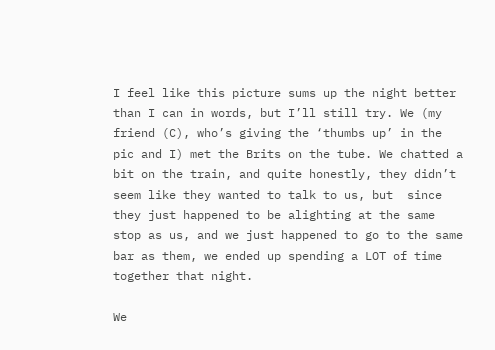I feel like this picture sums up the night better than I can in words, but I’ll still try. We (my friend (C), who’s giving the ‘thumbs up’ in the pic and I) met the Brits on the tube. We chatted a bit on the train, and quite honestly, they didn’t seem like they wanted to talk to us, but  since they just happened to be alighting at the same stop as us, and we just happened to go to the same bar as them, we ended up spending a LOT of time together that night.

We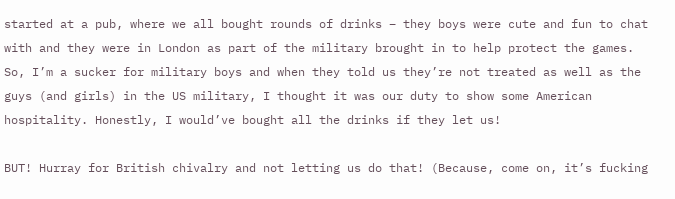started at a pub, where we all bought rounds of drinks – they boys were cute and fun to chat with and they were in London as part of the military brought in to help protect the games. So, I’m a sucker for military boys and when they told us they’re not treated as well as the guys (and girls) in the US military, I thought it was our duty to show some American hospitality. Honestly, I would’ve bought all the drinks if they let us!

BUT! Hurray for British chivalry and not letting us do that! (Because, come on, it’s fucking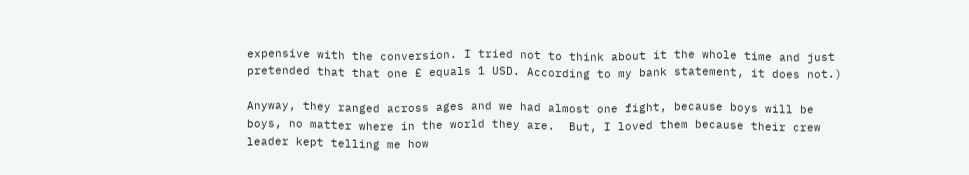expensive with the conversion. I tried not to think about it the whole time and just pretended that that one £ equals 1 USD. According to my bank statement, it does not.)

Anyway, they ranged across ages and we had almost one fight, because boys will be boys, no matter where in the world they are.  But, I loved them because their crew leader kept telling me how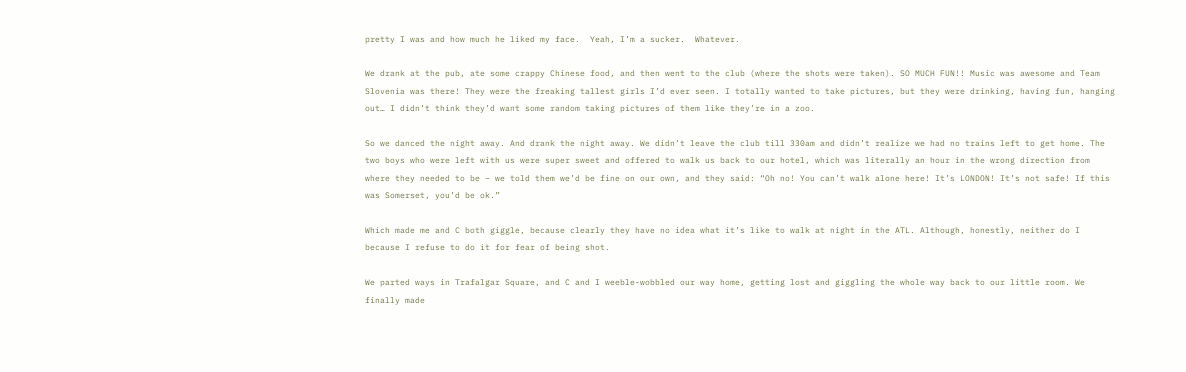pretty I was and how much he liked my face.  Yeah, I’m a sucker.  Whatever.

We drank at the pub, ate some crappy Chinese food, and then went to the club (where the shots were taken). SO MUCH FUN!! Music was awesome and Team Slovenia was there! They were the freaking tallest girls I’d ever seen. I totally wanted to take pictures, but they were drinking, having fun, hanging out… I didn’t think they’d want some random taking pictures of them like they’re in a zoo.

So we danced the night away. And drank the night away. We didn’t leave the club till 330am and didn’t realize we had no trains left to get home. The two boys who were left with us were super sweet and offered to walk us back to our hotel, which was literally an hour in the wrong direction from where they needed to be – we told them we’d be fine on our own, and they said: “Oh no! You can’t walk alone here! It’s LONDON! It’s not safe! If this was Somerset, you’d be ok.”

Which made me and C both giggle, because clearly they have no idea what it’s like to walk at night in the ATL. Although, honestly, neither do I because I refuse to do it for fear of being shot.

We parted ways in Trafalgar Square, and C and I weeble-wobbled our way home, getting lost and giggling the whole way back to our little room. We finally made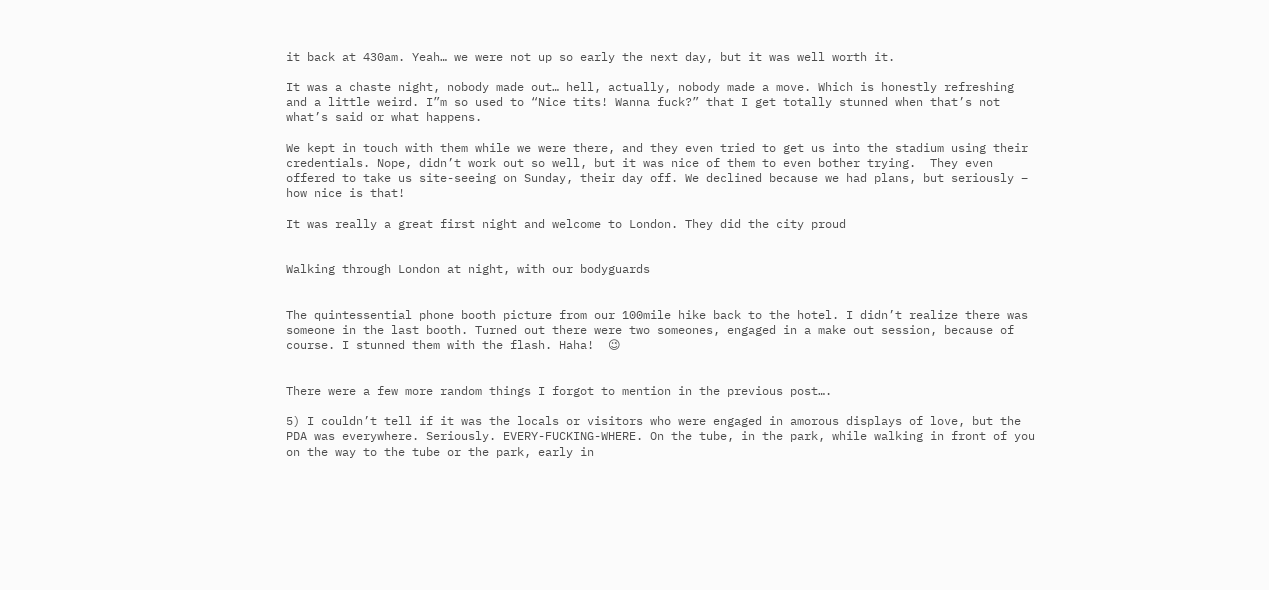it back at 430am. Yeah… we were not up so early the next day, but it was well worth it.

It was a chaste night, nobody made out… hell, actually, nobody made a move. Which is honestly refreshing and a little weird. I”m so used to “Nice tits! Wanna fuck?” that I get totally stunned when that’s not what’s said or what happens.

We kept in touch with them while we were there, and they even tried to get us into the stadium using their credentials. Nope, didn’t work out so well, but it was nice of them to even bother trying.  They even offered to take us site-seeing on Sunday, their day off. We declined because we had plans, but seriously – how nice is that!

It was really a great first night and welcome to London. They did the city proud


Walking through London at night, with our bodyguards


The quintessential phone booth picture from our 100mile hike back to the hotel. I didn’t realize there was someone in the last booth. Turned out there were two someones, engaged in a make out session, because of course. I stunned them with the flash. Haha!  😉


There were a few more random things I forgot to mention in the previous post….

5) I couldn’t tell if it was the locals or visitors who were engaged in amorous displays of love, but the PDA was everywhere. Seriously. EVERY-FUCKING-WHERE. On the tube, in the park, while walking in front of you on the way to the tube or the park, early in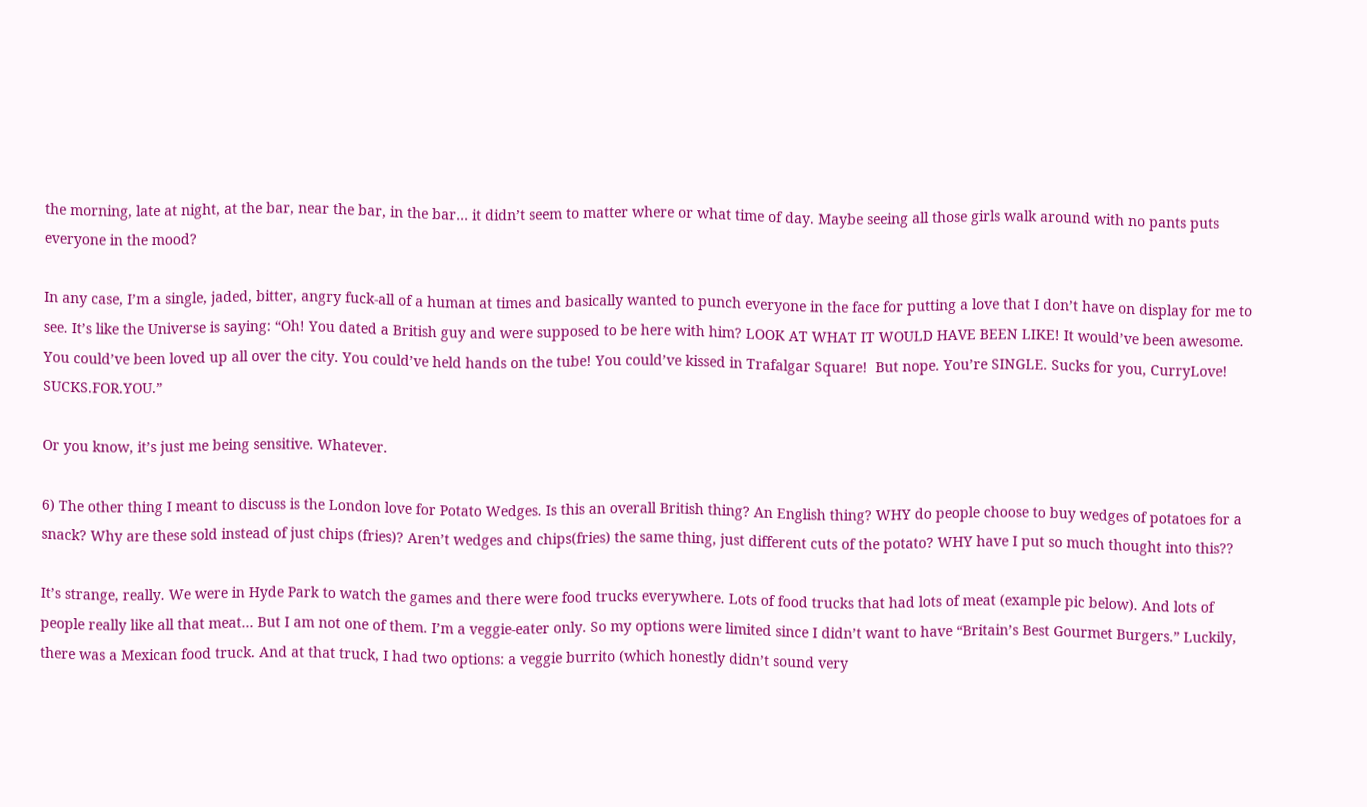the morning, late at night, at the bar, near the bar, in the bar… it didn’t seem to matter where or what time of day. Maybe seeing all those girls walk around with no pants puts everyone in the mood?

In any case, I’m a single, jaded, bitter, angry fuck-all of a human at times and basically wanted to punch everyone in the face for putting a love that I don’t have on display for me to see. It’s like the Universe is saying: “Oh! You dated a British guy and were supposed to be here with him? LOOK AT WHAT IT WOULD HAVE BEEN LIKE! It would’ve been awesome. You could’ve been loved up all over the city. You could’ve held hands on the tube! You could’ve kissed in Trafalgar Square!  But nope. You’re SINGLE. Sucks for you, CurryLove! SUCKS.FOR.YOU.”

Or you know, it’s just me being sensitive. Whatever.

6) The other thing I meant to discuss is the London love for Potato Wedges. Is this an overall British thing? An English thing? WHY do people choose to buy wedges of potatoes for a snack? Why are these sold instead of just chips (fries)? Aren’t wedges and chips(fries) the same thing, just different cuts of the potato? WHY have I put so much thought into this??

It’s strange, really. We were in Hyde Park to watch the games and there were food trucks everywhere. Lots of food trucks that had lots of meat (example pic below). And lots of people really like all that meat… But I am not one of them. I’m a veggie-eater only. So my options were limited since I didn’t want to have “Britain’s Best Gourmet Burgers.” Luckily, there was a Mexican food truck. And at that truck, I had two options: a veggie burrito (which honestly didn’t sound very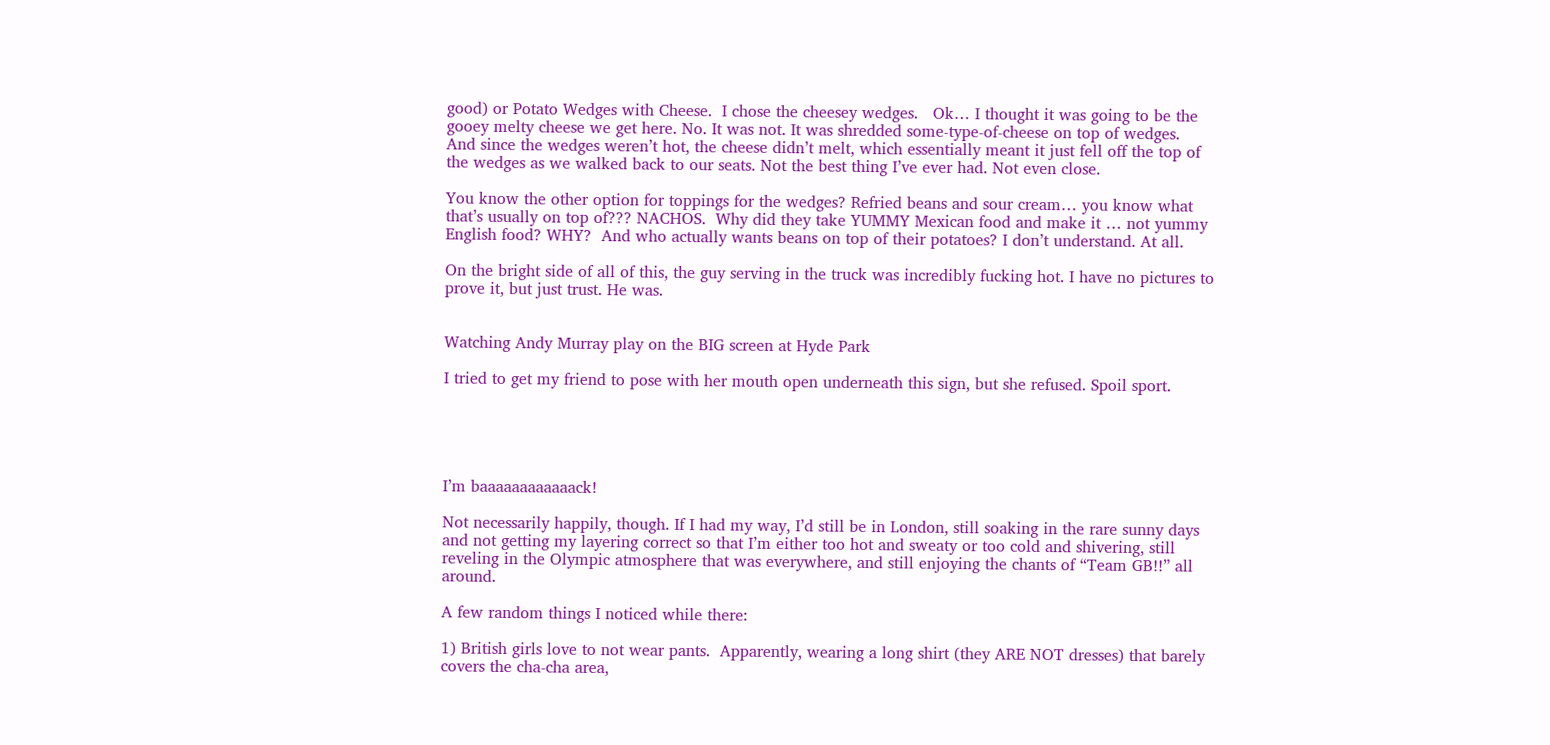good) or Potato Wedges with Cheese.  I chose the cheesey wedges.   Ok… I thought it was going to be the gooey melty cheese we get here. No. It was not. It was shredded some-type-of-cheese on top of wedges.  And since the wedges weren’t hot, the cheese didn’t melt, which essentially meant it just fell off the top of the wedges as we walked back to our seats. Not the best thing I’ve ever had. Not even close.

You know the other option for toppings for the wedges? Refried beans and sour cream… you know what that’s usually on top of??? NACHOS.  Why did they take YUMMY Mexican food and make it … not yummy English food? WHY?  And who actually wants beans on top of their potatoes? I don’t understand. At all.

On the bright side of all of this, the guy serving in the truck was incredibly fucking hot. I have no pictures to prove it, but just trust. He was.


Watching Andy Murray play on the BIG screen at Hyde Park

I tried to get my friend to pose with her mouth open underneath this sign, but she refused. Spoil sport.





I’m baaaaaaaaaaaack!

Not necessarily happily, though. If I had my way, I’d still be in London, still soaking in the rare sunny days and not getting my layering correct so that I’m either too hot and sweaty or too cold and shivering, still reveling in the Olympic atmosphere that was everywhere, and still enjoying the chants of “Team GB!!” all around.

A few random things I noticed while there:

1) British girls love to not wear pants.  Apparently, wearing a long shirt (they ARE NOT dresses) that barely covers the cha-cha area,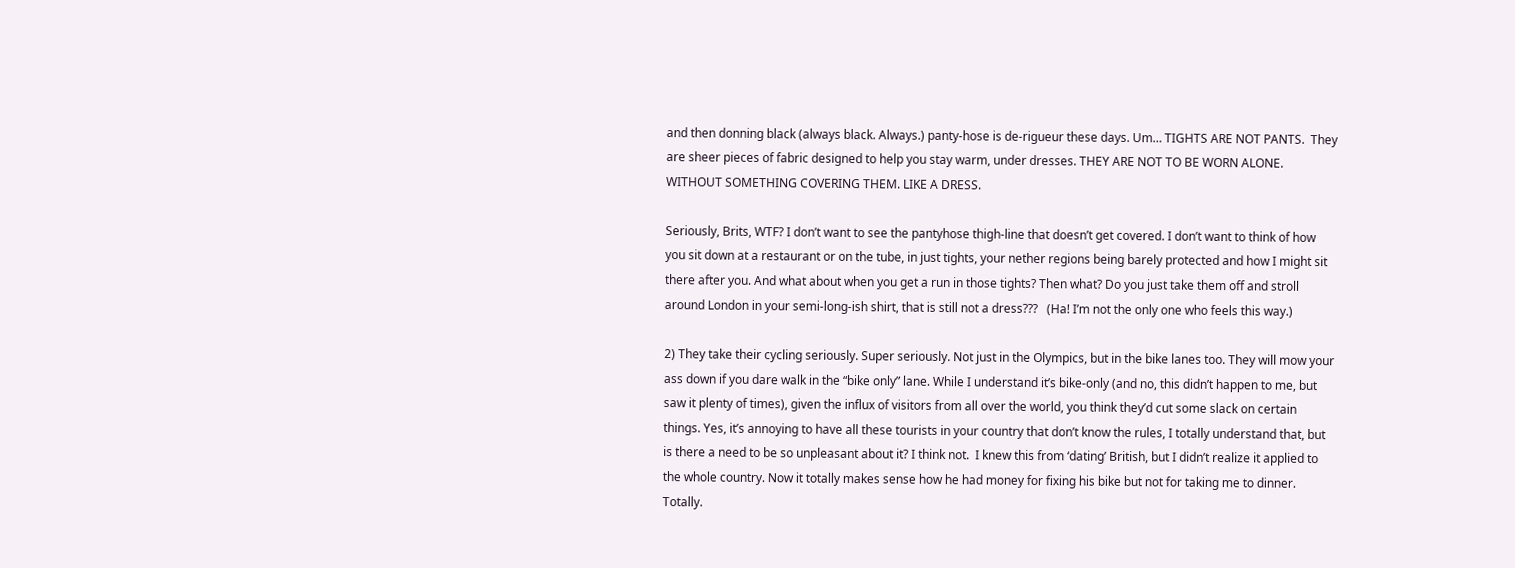and then donning black (always black. Always.) panty-hose is de-rigueur these days. Um… TIGHTS ARE NOT PANTS.  They are sheer pieces of fabric designed to help you stay warm, under dresses. THEY ARE NOT TO BE WORN ALONE. WITHOUT SOMETHING COVERING THEM. LIKE A DRESS.

Seriously, Brits, WTF? I don’t want to see the pantyhose thigh-line that doesn’t get covered. I don’t want to think of how you sit down at a restaurant or on the tube, in just tights, your nether regions being barely protected and how I might sit there after you. And what about when you get a run in those tights? Then what? Do you just take them off and stroll around London in your semi-long-ish shirt, that is still not a dress???   (Ha! I’m not the only one who feels this way.)

2) They take their cycling seriously. Super seriously. Not just in the Olympics, but in the bike lanes too. They will mow your ass down if you dare walk in the “bike only” lane. While I understand it’s bike-only (and no, this didn’t happen to me, but saw it plenty of times), given the influx of visitors from all over the world, you think they’d cut some slack on certain things. Yes, it’s annoying to have all these tourists in your country that don’t know the rules, I totally understand that, but is there a need to be so unpleasant about it? I think not.  I knew this from ‘dating’ British, but I didn’t realize it applied to the whole country. Now it totally makes sense how he had money for fixing his bike but not for taking me to dinner. Totally.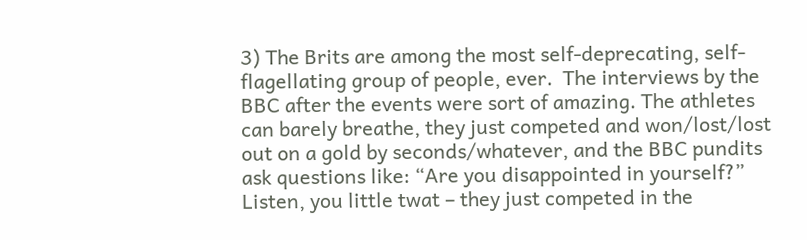3) The Brits are among the most self-deprecating, self-flagellating group of people, ever.  The interviews by the BBC after the events were sort of amazing. The athletes can barely breathe, they just competed and won/lost/lost out on a gold by seconds/whatever, and the BBC pundits ask questions like: “Are you disappointed in yourself?” Listen, you little twat – they just competed in the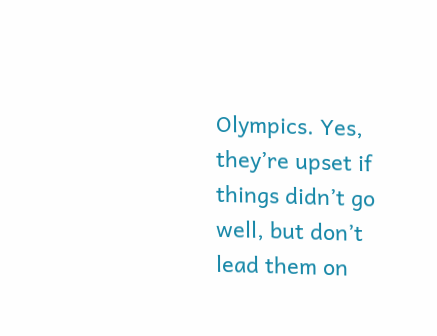Olympics. Yes, they’re upset if things didn’t go well, but don’t lead them on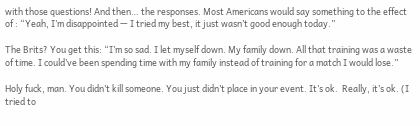with those questions! And then… the responses. Most Americans would say something to the effect of : “Yeah, I’m disappointed — I tried my best, it just wasn’t good enough today.”

The Brits? You get this: “I’m so sad. I let myself down. My family down. All that training was a waste of time. I could’ve been spending time with my family instead of training for a match I would lose.”

Holy fuck, man. You didn’t kill someone. You just didn’t place in your event. It’s ok.  Really, it’s ok. (I tried to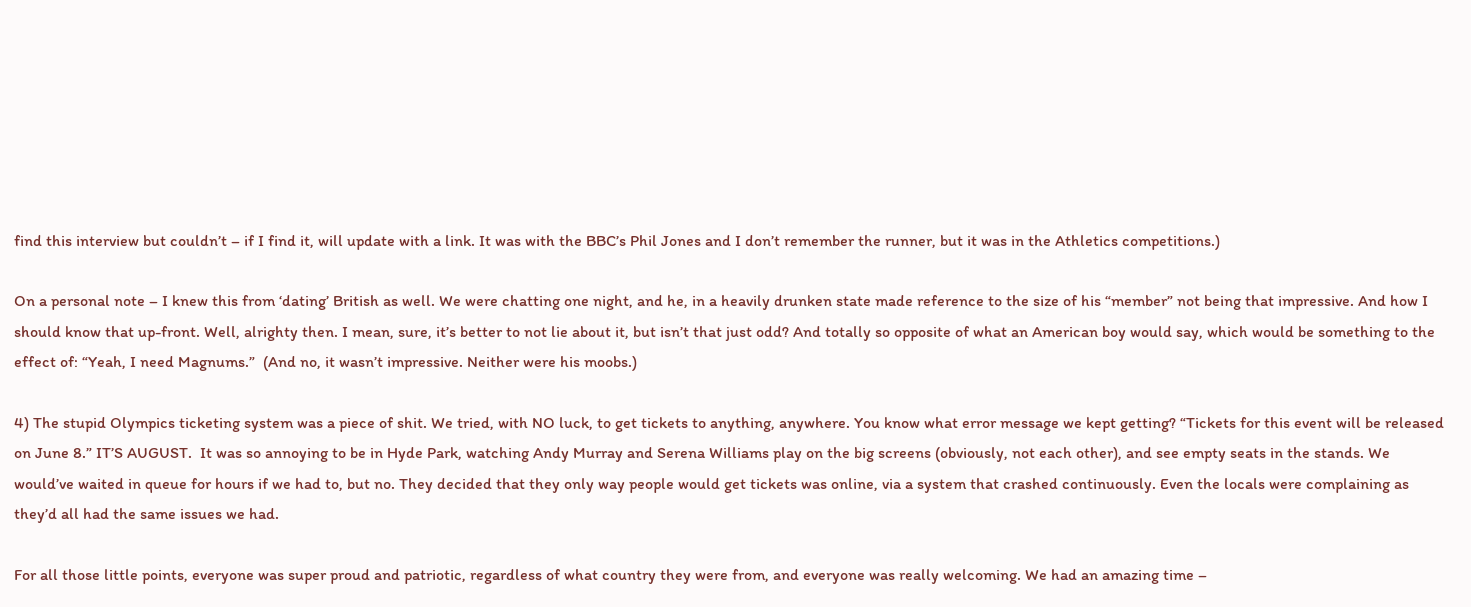find this interview but couldn’t – if I find it, will update with a link. It was with the BBC’s Phil Jones and I don’t remember the runner, but it was in the Athletics competitions.)

On a personal note – I knew this from ‘dating’ British as well. We were chatting one night, and he, in a heavily drunken state made reference to the size of his “member” not being that impressive. And how I should know that up-front. Well, alrighty then. I mean, sure, it’s better to not lie about it, but isn’t that just odd? And totally so opposite of what an American boy would say, which would be something to the effect of: “Yeah, I need Magnums.”  (And no, it wasn’t impressive. Neither were his moobs.)

4) The stupid Olympics ticketing system was a piece of shit. We tried, with NO luck, to get tickets to anything, anywhere. You know what error message we kept getting? “Tickets for this event will be released on June 8.” IT’S AUGUST.  It was so annoying to be in Hyde Park, watching Andy Murray and Serena Williams play on the big screens (obviously, not each other), and see empty seats in the stands. We would’ve waited in queue for hours if we had to, but no. They decided that they only way people would get tickets was online, via a system that crashed continuously. Even the locals were complaining as they’d all had the same issues we had.

For all those little points, everyone was super proud and patriotic, regardless of what country they were from, and everyone was really welcoming. We had an amazing time –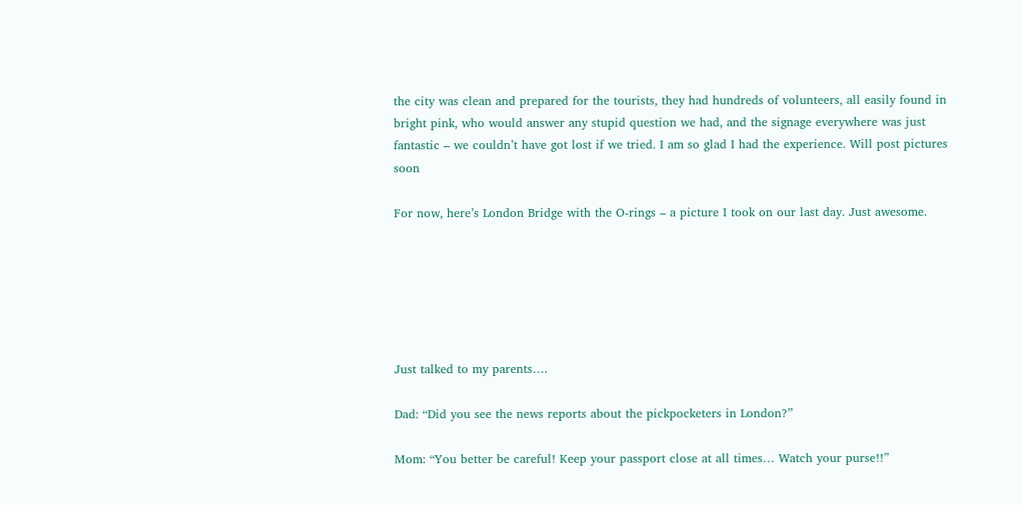the city was clean and prepared for the tourists, they had hundreds of volunteers, all easily found in bright pink, who would answer any stupid question we had, and the signage everywhere was just fantastic – we couldn’t have got lost if we tried. I am so glad I had the experience. Will post pictures soon

For now, here’s London Bridge with the O-rings – a picture I took on our last day. Just awesome.






Just talked to my parents….

Dad: “Did you see the news reports about the pickpocketers in London?”

Mom: “You better be careful! Keep your passport close at all times… Watch your purse!!”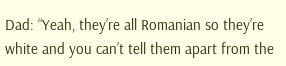Dad: “Yeah, they’re all Romanian so they’re white and you can’t tell them apart from the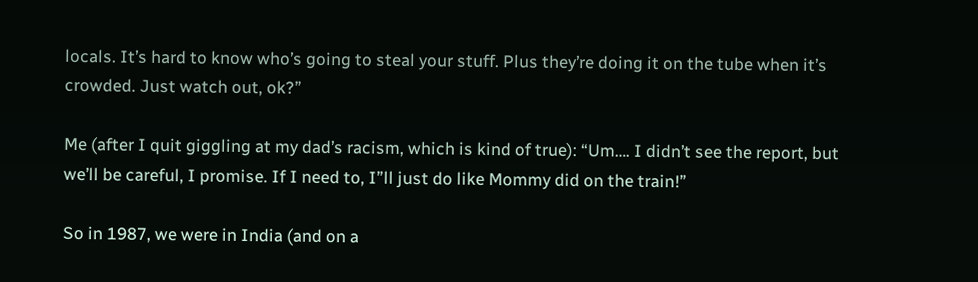locals. It’s hard to know who’s going to steal your stuff. Plus they’re doing it on the tube when it’s crowded. Just watch out, ok?”

Me (after I quit giggling at my dad’s racism, which is kind of true): “Um…. I didn’t see the report, but we’ll be careful, I promise. If I need to, I”ll just do like Mommy did on the train!”

So in 1987, we were in India (and on a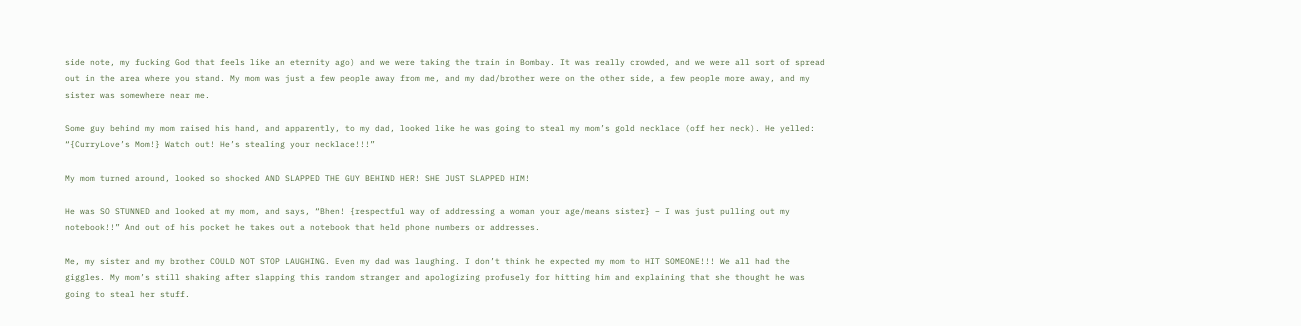side note, my fucking God that feels like an eternity ago) and we were taking the train in Bombay. It was really crowded, and we were all sort of spread out in the area where you stand. My mom was just a few people away from me, and my dad/brother were on the other side, a few people more away, and my sister was somewhere near me.

Some guy behind my mom raised his hand, and apparently, to my dad, looked like he was going to steal my mom’s gold necklace (off her neck). He yelled: “{CurryLove’s Mom!} Watch out! He’s stealing your necklace!!!”

My mom turned around, looked so shocked AND SLAPPED THE GUY BEHIND HER! SHE JUST SLAPPED HIM!

He was SO STUNNED and looked at my mom, and says, “Bhen! {respectful way of addressing a woman your age/means sister} – I was just pulling out my notebook!!” And out of his pocket he takes out a notebook that held phone numbers or addresses.

Me, my sister and my brother COULD NOT STOP LAUGHING. Even my dad was laughing. I don’t think he expected my mom to HIT SOMEONE!!! We all had the giggles. My mom’s still shaking after slapping this random stranger and apologizing profusely for hitting him and explaining that she thought he was going to steal her stuff.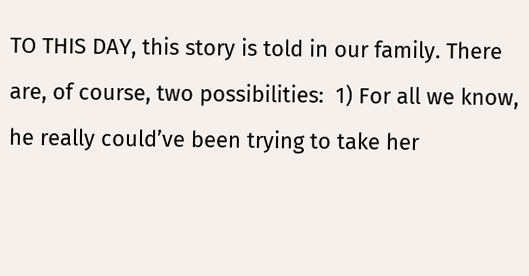TO THIS DAY, this story is told in our family. There are, of course, two possibilities:  1) For all we know, he really could’ve been trying to take her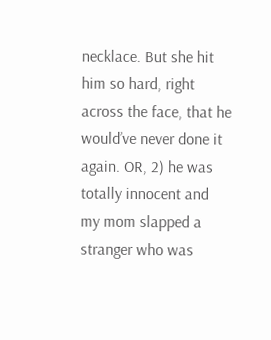necklace. But she hit him so hard, right across the face, that he would’ve never done it again. OR, 2) he was totally innocent and my mom slapped a stranger who was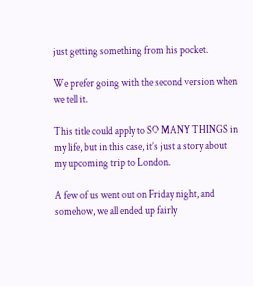just getting something from his pocket.

We prefer going with the second version when we tell it.

This title could apply to SO MANY THINGS in my life, but in this case, it’s just a story about my upcoming trip to London.

A few of us went out on Friday night, and somehow, we all ended up fairly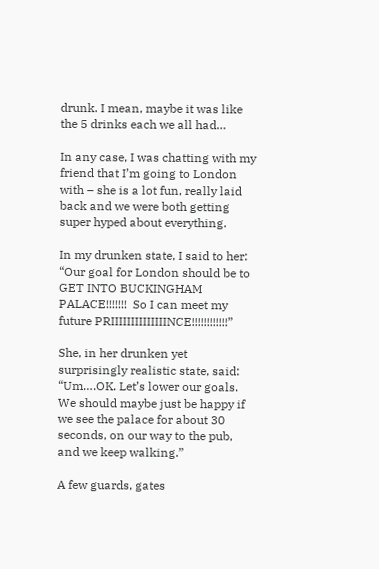drunk. I mean, maybe it was like the 5 drinks each we all had…

In any case, I was chatting with my friend that I’m going to London with – she is a lot fun, really laid back and we were both getting super hyped about everything.

In my drunken state, I said to her: “Our goal for London should be to GET INTO BUCKINGHAM PALACE!!!!!!!  So I can meet my future PRIIIIIIIIIIIIIINCE!!!!!!!!!!!!”

She, in her drunken yet surprisingly realistic state, said: “Um….OK. Let’s lower our goals. We should maybe just be happy if we see the palace for about 30 seconds, on our way to the pub, and we keep walking.”

A few guards, gates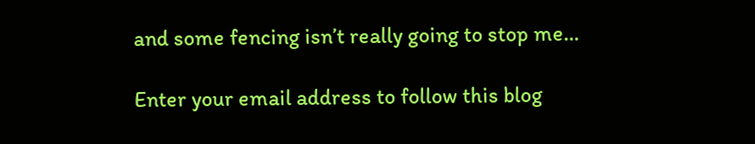and some fencing isn’t really going to stop me…

Enter your email address to follow this blog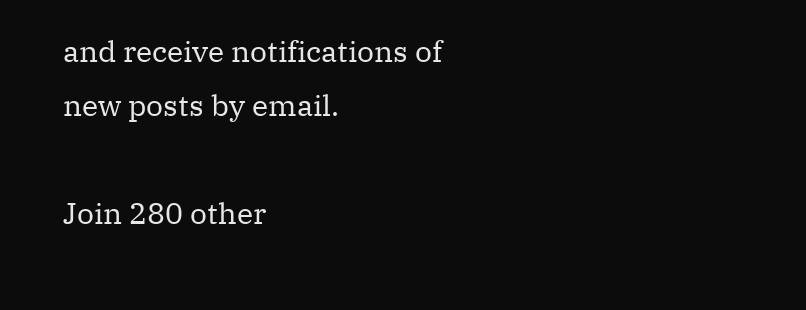and receive notifications of new posts by email.

Join 280 other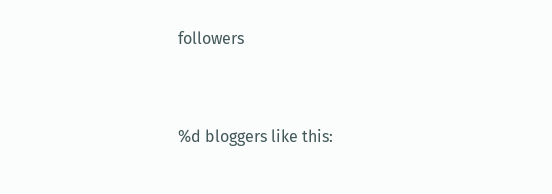followers


%d bloggers like this: